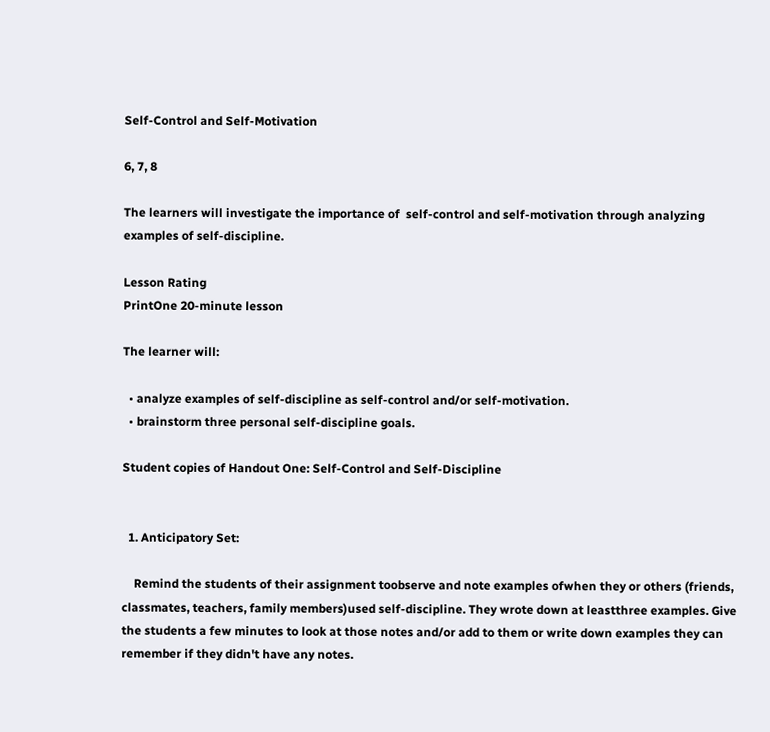Self-Control and Self-Motivation

6, 7, 8

The learners will investigate the importance of  self-control and self-motivation through analyzing examples of self-discipline.

Lesson Rating
PrintOne 20-minute lesson

The learner will:

  • analyze examples of self-discipline as self-control and/or self-motivation.
  • brainstorm three personal self-discipline goals.

Student copies of Handout One: Self-Control and Self-Discipline


  1. Anticipatory Set:

    Remind the students of their assignment toobserve and note examples ofwhen they or others (friends, classmates, teachers, family members)used self-discipline. They wrote down at leastthree examples. Give the students a few minutes to look at those notes and/or add to them or write down examples they can remember if they didn't have any notes.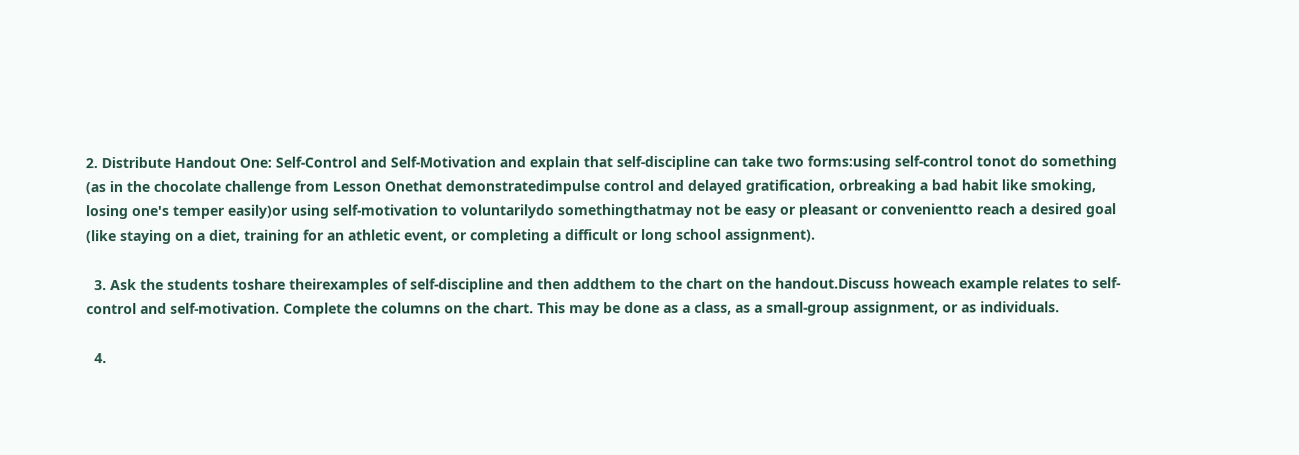2. Distribute Handout One: Self-Control and Self-Motivation and explain that self-discipline can take two forms:using self-control tonot do something (as in the chocolate challenge from Lesson Onethat demonstratedimpulse control and delayed gratification, orbreaking a bad habit like smoking, losing one's temper easily)or using self-motivation to voluntarilydo somethingthatmay not be easy or pleasant or convenientto reach a desired goal (like staying on a diet, training for an athletic event, or completing a difficult or long school assignment).

  3. Ask the students toshare theirexamples of self-discipline and then addthem to the chart on the handout.Discuss howeach example relates to self-control and self-motivation. Complete the columns on the chart. This may be done as a class, as a small-group assignment, or as individuals.

  4.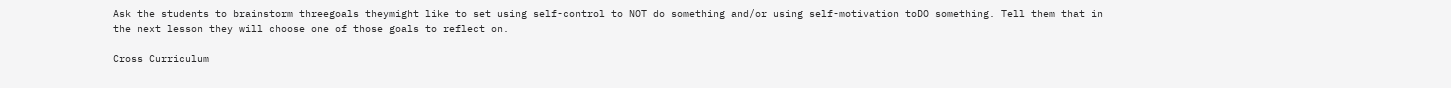Ask the students to brainstorm threegoals theymight like to set using self-control to NOT do something and/or using self-motivation toDO something. Tell them that in the next lesson they will choose one of those goals to reflect on.

Cross Curriculum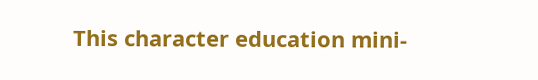This character education mini-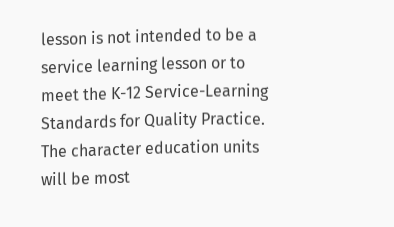lesson is not intended to be a service learning lesson or to meet the K-12 Service-Learning Standards for Quality Practice. The character education units will be most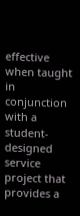effective when taught in conjunction with a student-designed service project that provides a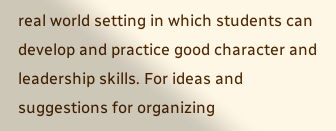real world setting in which students can develop and practice good character and leadership skills. For ideas and suggestions for organizing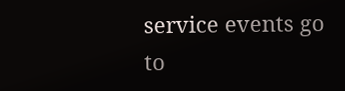service events go to